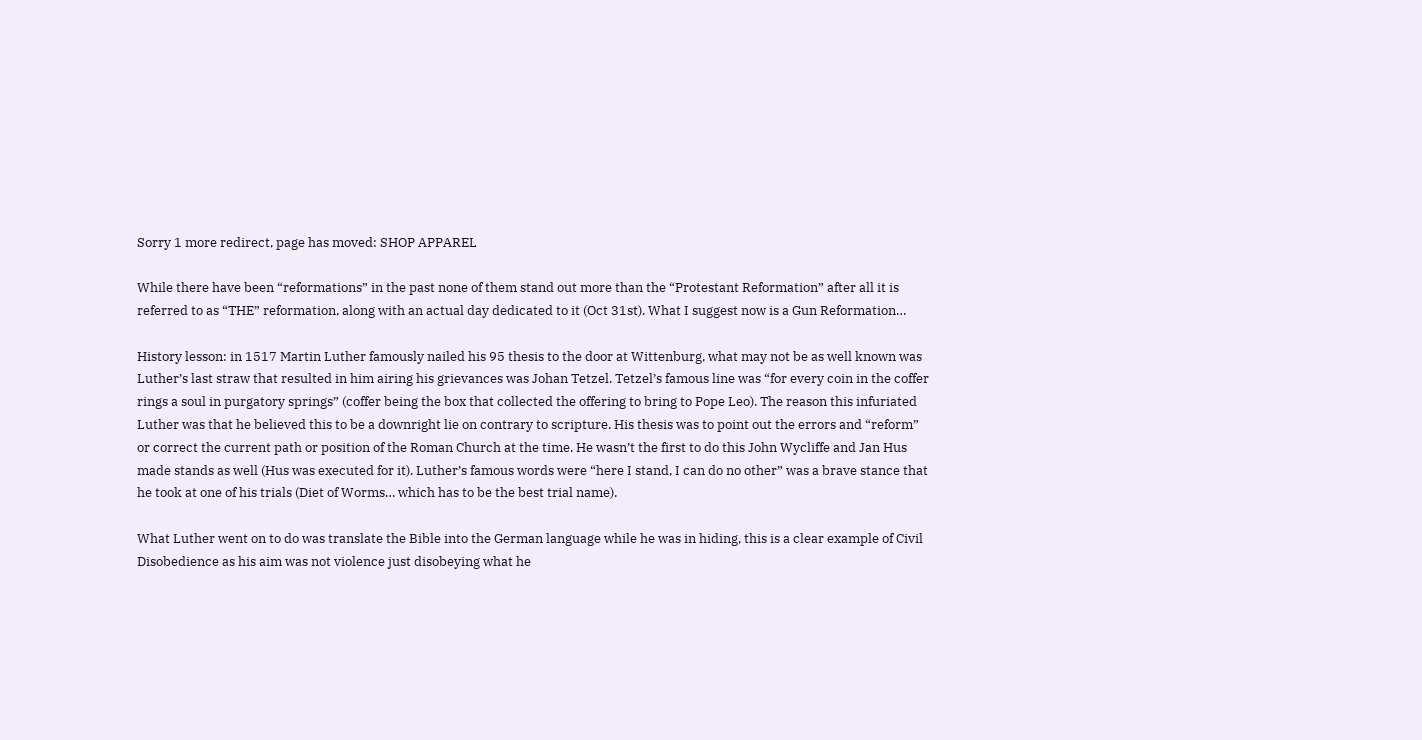Sorry 1 more redirect, page has moved: SHOP APPAREL

While there have been “reformations” in the past none of them stand out more than the “Protestant Reformation” after all it is referred to as “THE” reformation, along with an actual day dedicated to it (Oct 31st). What I suggest now is a Gun Reformation…

History lesson: in 1517 Martin Luther famously nailed his 95 thesis to the door at Wittenburg, what may not be as well known was Luther’s last straw that resulted in him airing his grievances was Johan Tetzel. Tetzel’s famous line was “for every coin in the coffer rings a soul in purgatory springs” (coffer being the box that collected the offering to bring to Pope Leo). The reason this infuriated Luther was that he believed this to be a downright lie on contrary to scripture. His thesis was to point out the errors and “reform” or correct the current path or position of the Roman Church at the time. He wasn’t the first to do this John Wycliffe and Jan Hus made stands as well (Hus was executed for it). Luther’s famous words were “here I stand, I can do no other” was a brave stance that he took at one of his trials (Diet of Worms… which has to be the best trial name).

What Luther went on to do was translate the Bible into the German language while he was in hiding, this is a clear example of Civil Disobedience as his aim was not violence just disobeying what he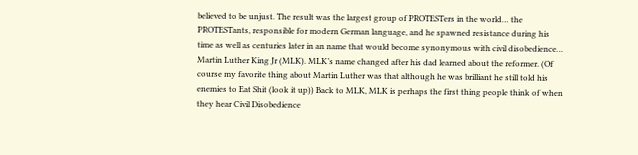believed to be unjust. The result was the largest group of PROTESTers in the world… the PROTESTants, responsible for modern German language, and he spawned resistance during his time as well as centuries later in an name that would become synonymous with civil disobedience… Martin Luther King Jr (MLK). MLK’s name changed after his dad learned about the reformer. (Of course my favorite thing about Martin Luther was that although he was brilliant he still told his enemies to Eat Shit (look it up)) Back to MLK, MLK is perhaps the first thing people think of when they hear Civil Disobedience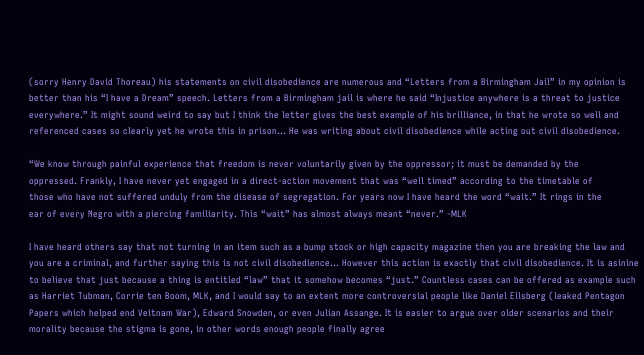(sorry Henry David Thoreau) his statements on civil disobedience are numerous and “Letters from a Birmingham Jail” in my opinion is better than his “I have a Dream” speech. Letters from a Birmingham jail is where he said “Injustice anywhere is a threat to justice everywhere.” It might sound weird to say but I think the letter gives the best example of his brilliance, in that he wrote so well and referenced cases so clearly yet he wrote this in prison… He was writing about civil disobedience while acting out civil disobedience.

“We know through painful experience that freedom is never voluntarily given by the oppressor; it must be demanded by the
oppressed. Frankly, I have never yet engaged in a direct-action movement that was “well timed” according to the timetable of
those who have not suffered unduly from the disease of segregation. For years now I have heard the word “wait.” It rings in the
ear of every Negro with a piercing familiarity. This “wait” has almost always meant “never.” -MLK

I have heard others say that not turning in an item such as a bump stock or high capacity magazine then you are breaking the law and you are a criminal, and further saying this is not civil disobedience… However this action is exactly that civil disobedience. It is asinine to believe that just because a thing is entitled “law” that it somehow becomes “just.” Countless cases can be offered as example such as Harriet Tubman, Corrie ten Boom, MLK, and I would say to an extent more controversial people like Daniel Ellsberg (leaked Pentagon Papers which helped end Veitnam War), Edward Snowden, or even Julian Assange. It is easier to argue over older scenarios and their morality because the stigma is gone, in other words enough people finally agree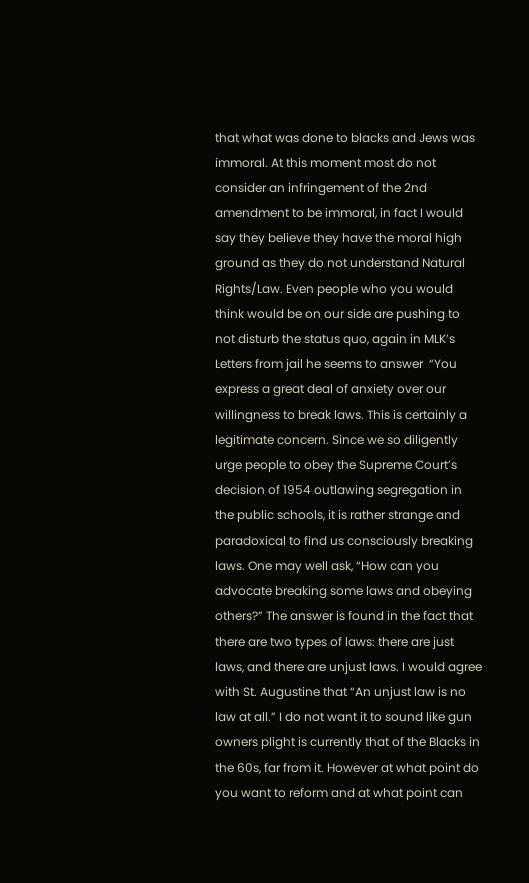that what was done to blacks and Jews was immoral. At this moment most do not consider an infringement of the 2nd amendment to be immoral, in fact I would say they believe they have the moral high ground as they do not understand Natural Rights/Law. Even people who you would think would be on our side are pushing to not disturb the status quo, again in MLK’s Letters from jail he seems to answer  “You express a great deal of anxiety over our willingness to break laws. This is certainly a legitimate concern. Since we so diligently urge people to obey the Supreme Court’s decision of 1954 outlawing segregation in the public schools, it is rather strange and paradoxical to find us consciously breaking laws. One may well ask, “How can you advocate breaking some laws and obeying others?” The answer is found in the fact that there are two types of laws: there are just laws, and there are unjust laws. I would agree with St. Augustine that “An unjust law is no law at all.” I do not want it to sound like gun owners plight is currently that of the Blacks in the 60s, far from it. However at what point do you want to reform and at what point can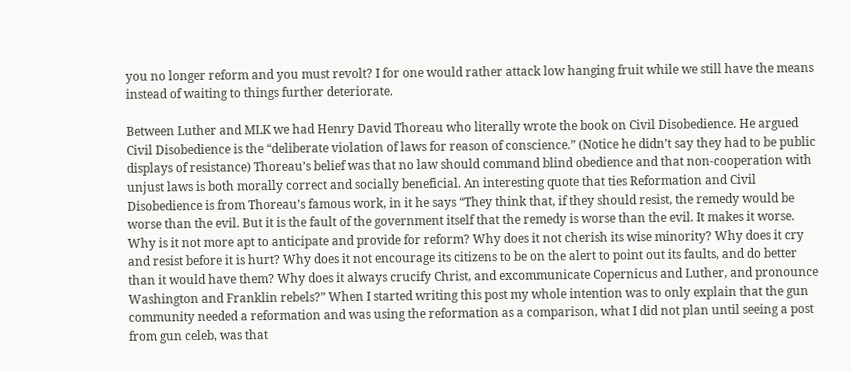you no longer reform and you must revolt? I for one would rather attack low hanging fruit while we still have the means instead of waiting to things further deteriorate.

Between Luther and MLK we had Henry David Thoreau who literally wrote the book on Civil Disobedience. He argued Civil Disobedience is the “deliberate violation of laws for reason of conscience.” (Notice he didn’t say they had to be public displays of resistance) Thoreau’s belief was that no law should command blind obedience and that non-cooperation with unjust laws is both morally correct and socially beneficial. An interesting quote that ties Reformation and Civil Disobedience is from Thoreau’s famous work, in it he says “They think that, if they should resist, the remedy would be worse than the evil. But it is the fault of the government itself that the remedy is worse than the evil. It makes it worse. Why is it not more apt to anticipate and provide for reform? Why does it not cherish its wise minority? Why does it cry and resist before it is hurt? Why does it not encourage its citizens to be on the alert to point out its faults, and do better than it would have them? Why does it always crucify Christ, and excommunicate Copernicus and Luther, and pronounce Washington and Franklin rebels?” When I started writing this post my whole intention was to only explain that the gun community needed a reformation and was using the reformation as a comparison, what I did not plan until seeing a post from gun celeb, was that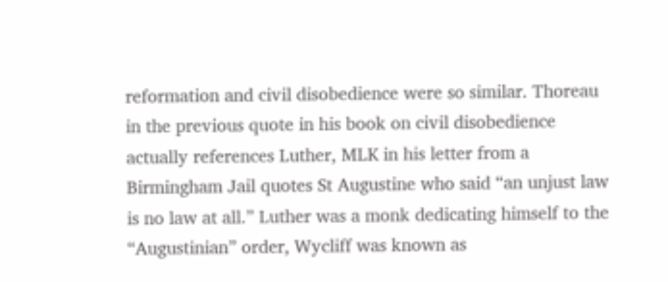reformation and civil disobedience were so similar. Thoreau in the previous quote in his book on civil disobedience actually references Luther, MLK in his letter from a Birmingham Jail quotes St Augustine who said “an unjust law is no law at all.” Luther was a monk dedicating himself to the “Augustinian” order, Wycliff was known as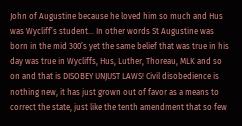John of Augustine because he loved him so much and Hus was Wycliff’s student… In other words St Augustine was born in the mid 300’s yet the same belief that was true in his day was true in Wycliffs, Hus, Luther, Thoreau, MLK and so on and that is DISOBEY UNJUST LAWS! Civil disobedience is nothing new, it has just grown out of favor as a means to correct the state, just like the tenth amendment that so few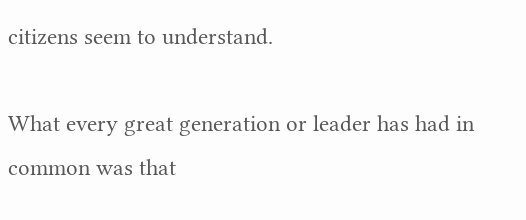citizens seem to understand.

What every great generation or leader has had in common was that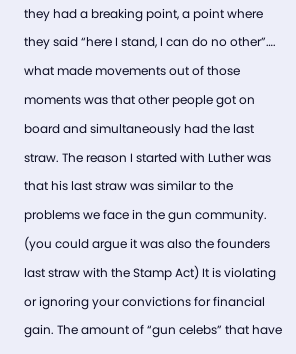they had a breaking point, a point where they said “here I stand, I can do no other”…. what made movements out of those moments was that other people got on board and simultaneously had the last straw. The reason I started with Luther was that his last straw was similar to the problems we face in the gun community. (you could argue it was also the founders last straw with the Stamp Act) It is violating or ignoring your convictions for financial gain. The amount of “gun celebs” that have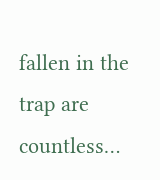fallen in the trap are countless…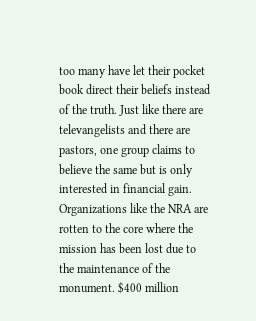too many have let their pocket book direct their beliefs instead of the truth. Just like there are televangelists and there are pastors, one group claims to believe the same but is only interested in financial gain. Organizations like the NRA are rotten to the core where the mission has been lost due to the maintenance of the monument. $400 million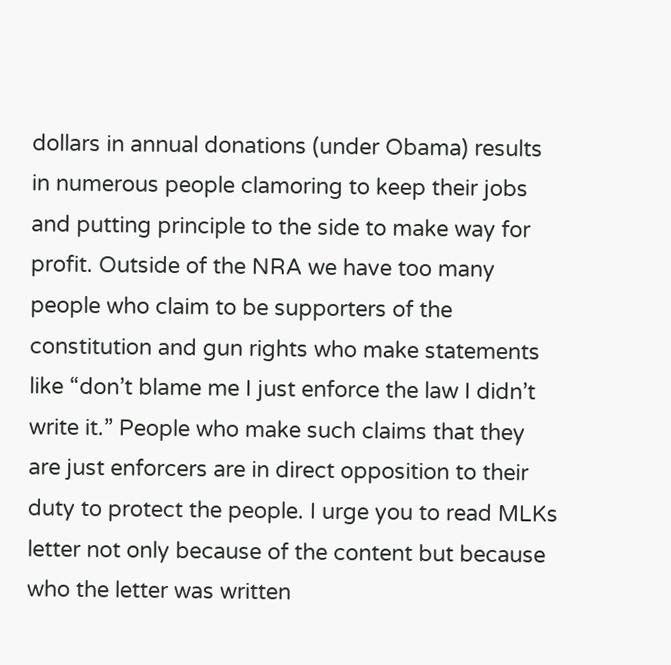dollars in annual donations (under Obama) results in numerous people clamoring to keep their jobs and putting principle to the side to make way for profit. Outside of the NRA we have too many people who claim to be supporters of the constitution and gun rights who make statements like “don’t blame me I just enforce the law I didn’t write it.” People who make such claims that they are just enforcers are in direct opposition to their duty to protect the people. I urge you to read MLKs letter not only because of the content but because who the letter was written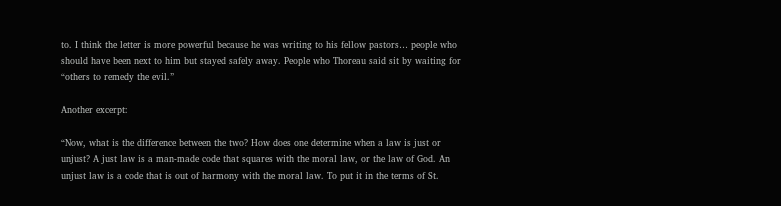to. I think the letter is more powerful because he was writing to his fellow pastors… people who should have been next to him but stayed safely away. People who Thoreau said sit by waiting for “others to remedy the evil.”

Another excerpt:

“Now, what is the difference between the two? How does one determine when a law is just or unjust? A just law is a man-made code that squares with the moral law, or the law of God. An unjust law is a code that is out of harmony with the moral law. To put it in the terms of St.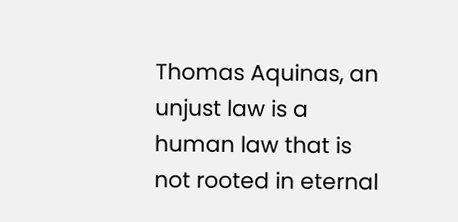Thomas Aquinas, an unjust law is a human law that is not rooted in eternal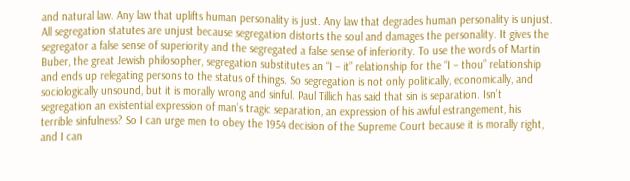and natural law. Any law that uplifts human personality is just. Any law that degrades human personality is unjust. All segregation statutes are unjust because segregation distorts the soul and damages the personality. It gives the segregator a false sense of superiority and the segregated a false sense of inferiority. To use the words of Martin Buber, the great Jewish philosopher, segregation substitutes an “I – it” relationship for the “I – thou” relationship and ends up relegating persons to the status of things. So segregation is not only politically, economically, and sociologically unsound, but it is morally wrong and sinful. Paul Tillich has said that sin is separation. Isn’t segregation an existential expression of man’s tragic separation, an expression of his awful estrangement, his terrible sinfulness? So I can urge men to obey the 1954 decision of the Supreme Court because it is morally right, and I can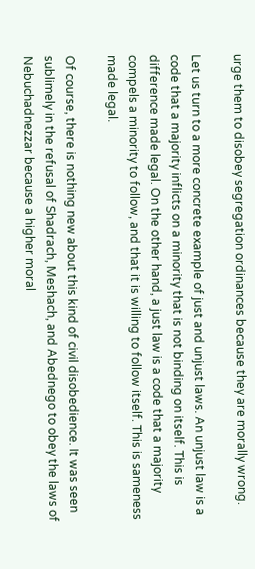urge them to disobey segregation ordinances because they are morally wrong.

Let us turn to a more concrete example of just and unjust laws. An unjust law is a code that a majority inflicts on a minority that is not binding on itself. This is difference made legal. On the other hand, a just law is a code that a majority compels a minority to follow, and that it is willing to follow itself. This is sameness made legal.

Of course, there is nothing new about this kind of civil disobedience. It was seen sublimely in the refusal of Shadrach, Meshach, and Abednego to obey the laws of Nebuchadnezzar because a higher moral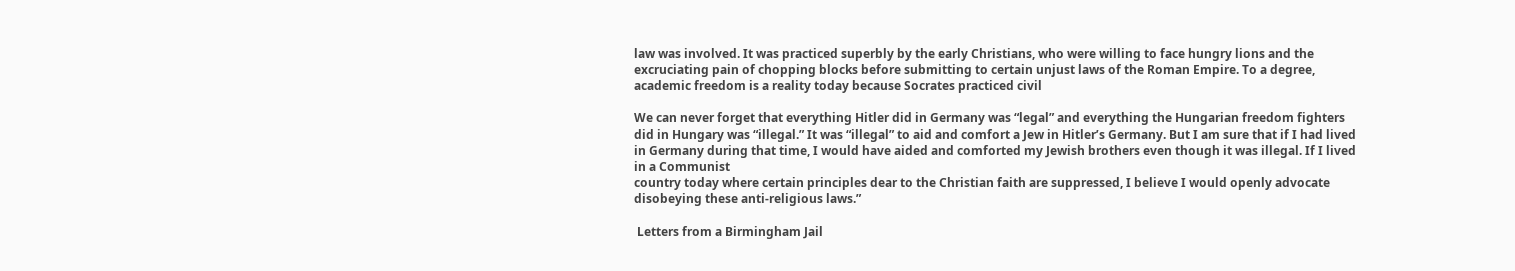law was involved. It was practiced superbly by the early Christians, who were willing to face hungry lions and the excruciating pain of chopping blocks before submitting to certain unjust laws of the Roman Empire. To a degree, academic freedom is a reality today because Socrates practiced civil

We can never forget that everything Hitler did in Germany was “legal” and everything the Hungarian freedom fighters did in Hungary was “illegal.” It was “illegal” to aid and comfort a Jew in Hitler’s Germany. But I am sure that if I had lived in Germany during that time, I would have aided and comforted my Jewish brothers even though it was illegal. If I lived in a Communist
country today where certain principles dear to the Christian faith are suppressed, I believe I would openly advocate disobeying these anti-religious laws.”

 Letters from a Birmingham Jail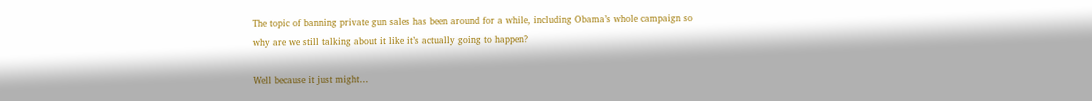The topic of banning private gun sales has been around for a while, including Obama’s whole campaign so why are we still talking about it like it’s actually going to happen?

Well because it just might…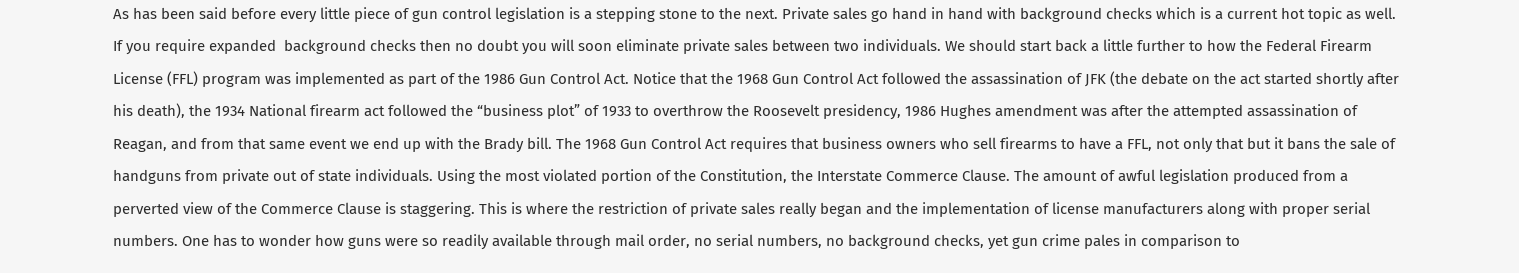As has been said before every little piece of gun control legislation is a stepping stone to the next. Private sales go hand in hand with background checks which is a current hot topic as well. If you require expanded  background checks then no doubt you will soon eliminate private sales between two individuals. We should start back a little further to how the Federal Firearm License (FFL) program was implemented as part of the 1986 Gun Control Act. Notice that the 1968 Gun Control Act followed the assassination of JFK (the debate on the act started shortly after his death), the 1934 National firearm act followed the “business plot” of 1933 to overthrow the Roosevelt presidency, 1986 Hughes amendment was after the attempted assassination of Reagan, and from that same event we end up with the Brady bill. The 1968 Gun Control Act requires that business owners who sell firearms to have a FFL, not only that but it bans the sale of handguns from private out of state individuals. Using the most violated portion of the Constitution, the Interstate Commerce Clause. The amount of awful legislation produced from a perverted view of the Commerce Clause is staggering. This is where the restriction of private sales really began and the implementation of license manufacturers along with proper serial numbers. One has to wonder how guns were so readily available through mail order, no serial numbers, no background checks, yet gun crime pales in comparison to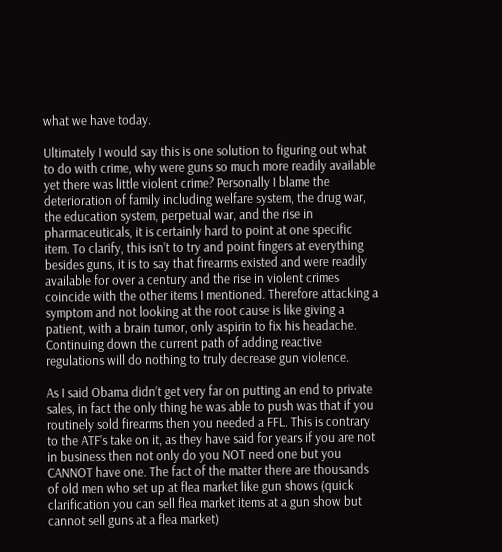what we have today.

Ultimately I would say this is one solution to figuring out what to do with crime, why were guns so much more readily available yet there was little violent crime? Personally I blame the deterioration of family including welfare system, the drug war, the education system, perpetual war, and the rise in pharmaceuticals, it is certainly hard to point at one specific item. To clarify, this isn’t to try and point fingers at everything besides guns, it is to say that firearms existed and were readily available for over a century and the rise in violent crimes coincide with the other items I mentioned. Therefore attacking a symptom and not looking at the root cause is like giving a patient, with a brain tumor, only aspirin to fix his headache. Continuing down the current path of adding reactive regulations will do nothing to truly decrease gun violence.

As I said Obama didn’t get very far on putting an end to private sales, in fact the only thing he was able to push was that if you routinely sold firearms then you needed a FFL. This is contrary to the ATF’s take on it, as they have said for years if you are not in business then not only do you NOT need one but you CANNOT have one. The fact of the matter there are thousands of old men who set up at flea market like gun shows (quick clarification you can sell flea market items at a gun show but cannot sell guns at a flea market)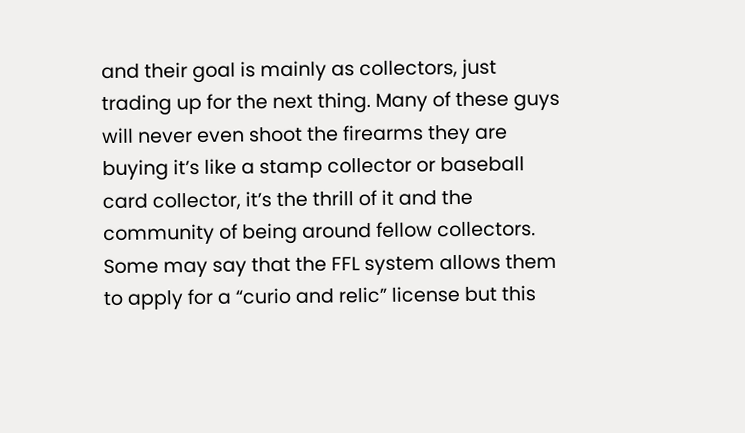and their goal is mainly as collectors, just trading up for the next thing. Many of these guys will never even shoot the firearms they are buying it’s like a stamp collector or baseball card collector, it’s the thrill of it and the community of being around fellow collectors. Some may say that the FFL system allows them to apply for a “curio and relic” license but this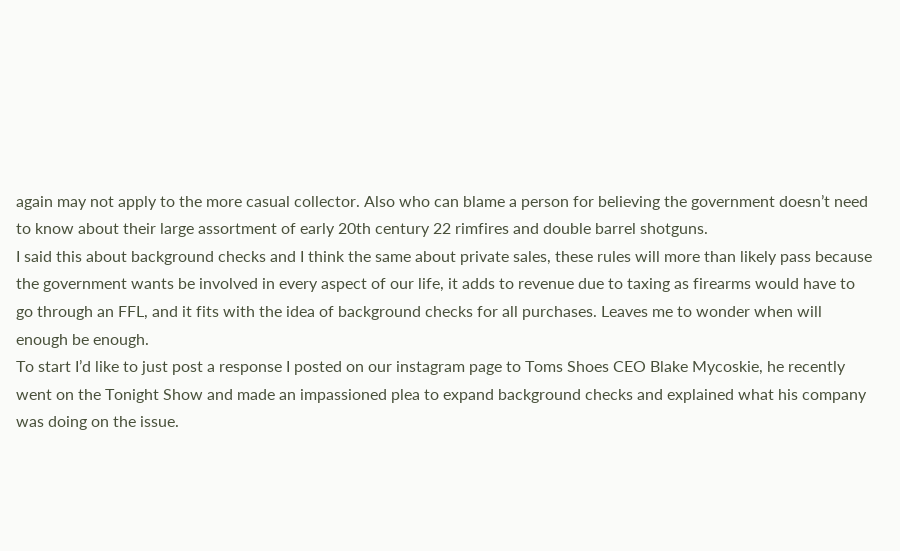again may not apply to the more casual collector. Also who can blame a person for believing the government doesn’t need to know about their large assortment of early 20th century 22 rimfires and double barrel shotguns.
I said this about background checks and I think the same about private sales, these rules will more than likely pass because the government wants be involved in every aspect of our life, it adds to revenue due to taxing as firearms would have to go through an FFL, and it fits with the idea of background checks for all purchases. Leaves me to wonder when will enough be enough.
To start I’d like to just post a response I posted on our instagram page to Toms Shoes CEO Blake Mycoskie, he recently went on the Tonight Show and made an impassioned plea to expand background checks and explained what his company was doing on the issue.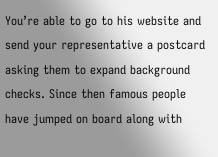You’re able to go to his website and send your representative a postcard asking them to expand background checks. Since then famous people have jumped on board along with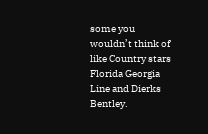some you wouldn’t think of like Country stars Florida Georgia Line and Dierks Bentley.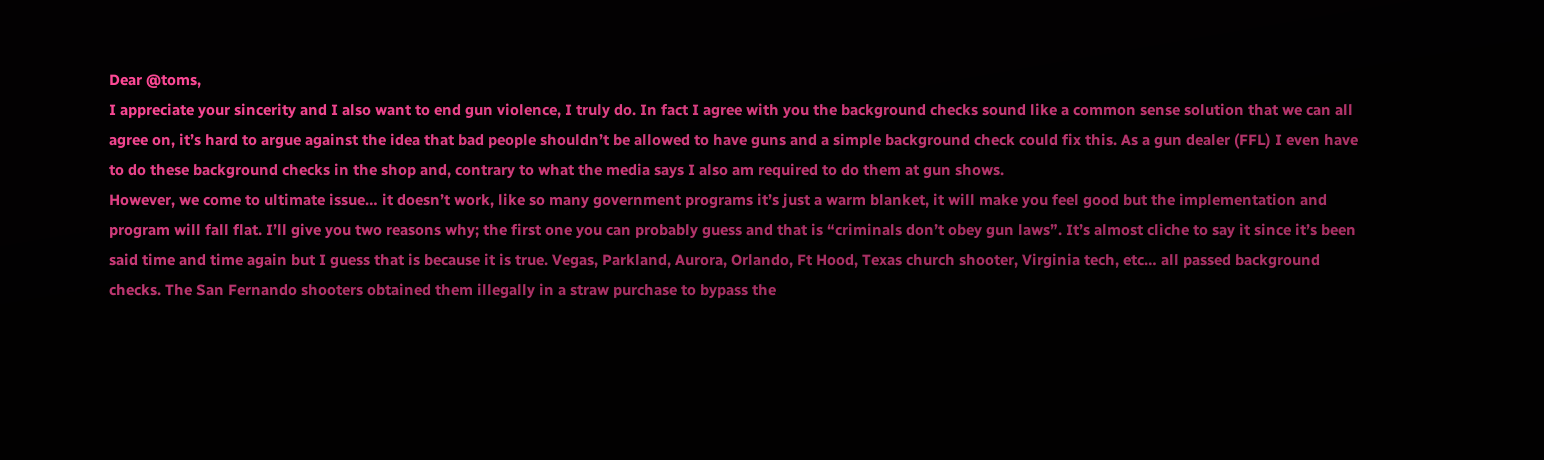Dear @toms,
I appreciate your sincerity and I also want to end gun violence, I truly do. In fact I agree with you the background checks sound like a common sense solution that we can all agree on, it’s hard to argue against the idea that bad people shouldn’t be allowed to have guns and a simple background check could fix this. As a gun dealer (FFL) I even have to do these background checks in the shop and, contrary to what the media says I also am required to do them at gun shows.
However, we come to ultimate issue… it doesn’t work, like so many government programs it’s just a warm blanket, it will make you feel good but the implementation and program will fall flat. I’ll give you two reasons why; the first one you can probably guess and that is “criminals don’t obey gun laws”. It’s almost cliche to say it since it’s been said time and time again but I guess that is because it is true. Vegas, Parkland, Aurora, Orlando, Ft Hood, Texas church shooter, Virginia tech, etc… all passed background checks. The San Fernando shooters obtained them illegally in a straw purchase to bypass the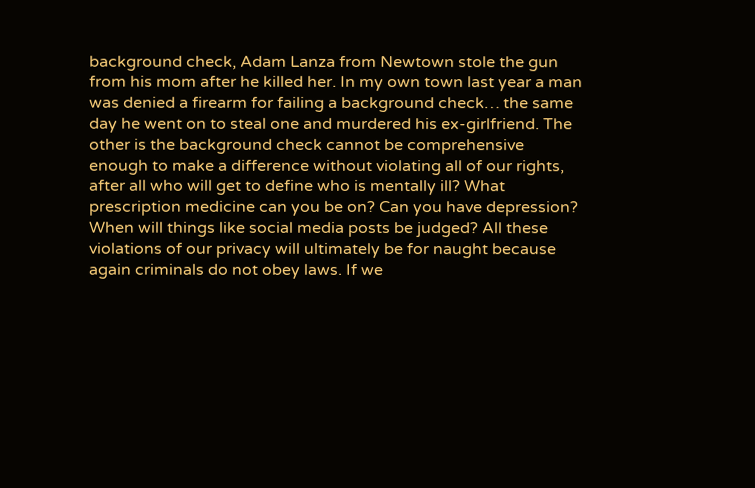background check, Adam Lanza from Newtown stole the gun from his mom after he killed her. In my own town last year a man was denied a firearm for failing a background check… the same day he went on to steal one and murdered his ex-girlfriend. The other is the background check cannot be comprehensive enough to make a difference without violating all of our rights, after all who will get to define who is mentally ill? What prescription medicine can you be on? Can you have depression? When will things like social media posts be judged? All these violations of our privacy will ultimately be for naught because again criminals do not obey laws. If we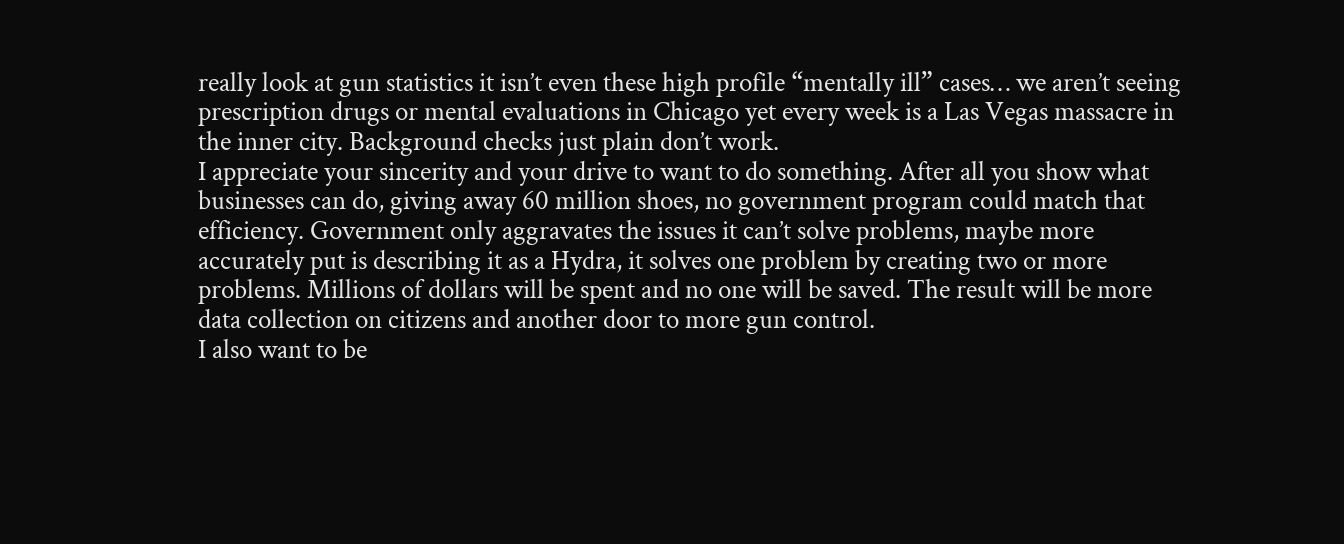really look at gun statistics it isn’t even these high profile “mentally ill” cases… we aren’t seeing prescription drugs or mental evaluations in Chicago yet every week is a Las Vegas massacre in the inner city. Background checks just plain don’t work.
I appreciate your sincerity and your drive to want to do something. After all you show what businesses can do, giving away 60 million shoes, no government program could match that efficiency. Government only aggravates the issues it can’t solve problems, maybe more accurately put is describing it as a Hydra, it solves one problem by creating two or more problems. Millions of dollars will be spent and no one will be saved. The result will be more data collection on citizens and another door to more gun control.
I also want to be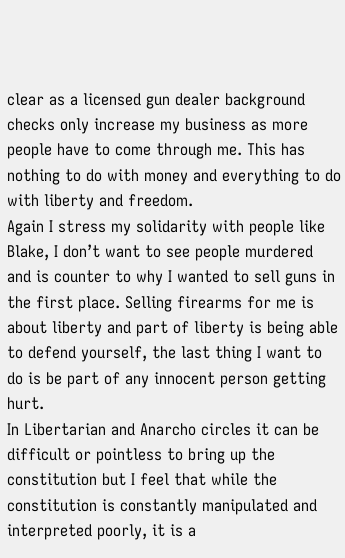clear as a licensed gun dealer background checks only increase my business as more people have to come through me. This has nothing to do with money and everything to do with liberty and freedom.
Again I stress my solidarity with people like Blake, I don’t want to see people murdered and is counter to why I wanted to sell guns in the first place. Selling firearms for me is about liberty and part of liberty is being able to defend yourself, the last thing I want to do is be part of any innocent person getting hurt.
In Libertarian and Anarcho circles it can be difficult or pointless to bring up the constitution but I feel that while the constitution is constantly manipulated and interpreted poorly, it is a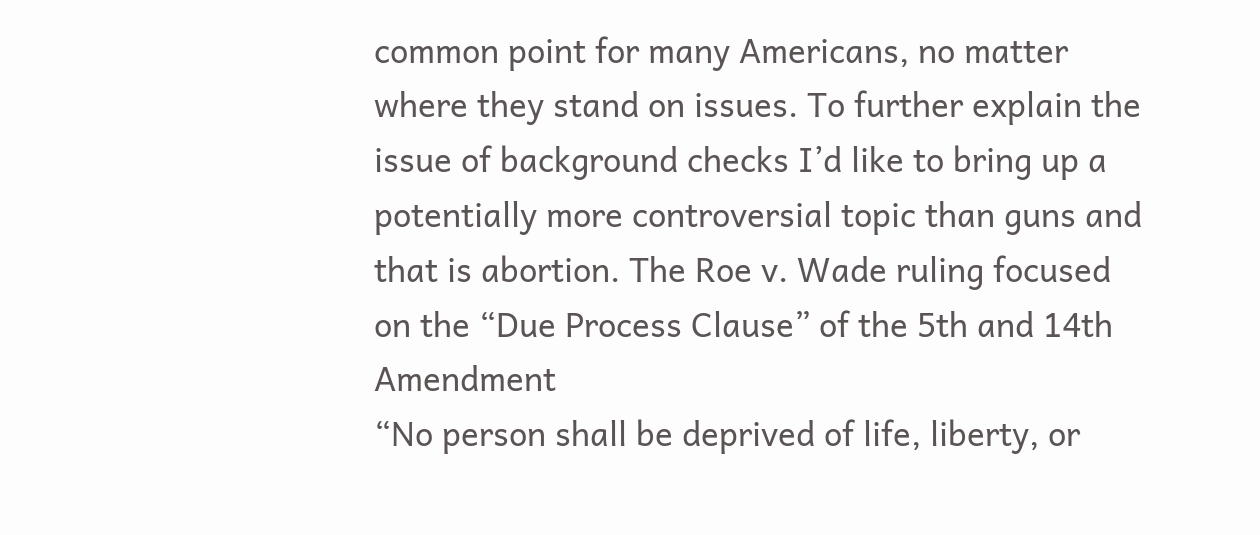common point for many Americans, no matter where they stand on issues. To further explain the issue of background checks I’d like to bring up a potentially more controversial topic than guns and that is abortion. The Roe v. Wade ruling focused on the “Due Process Clause” of the 5th and 14th Amendment
“No person shall be deprived of life, liberty, or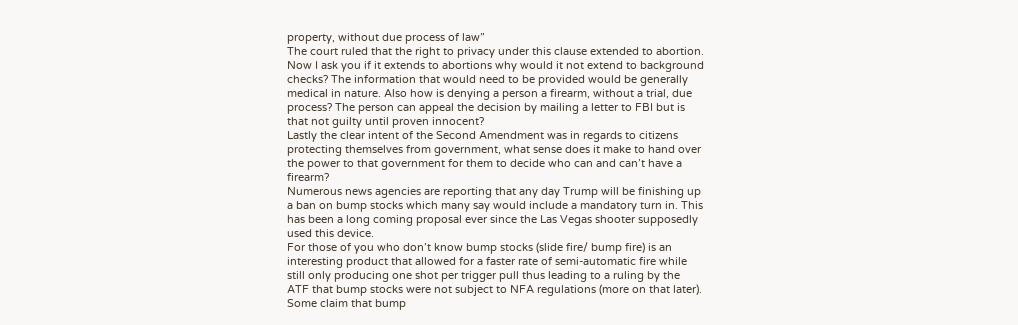property, without due process of law”
The court ruled that the right to privacy under this clause extended to abortion. Now I ask you if it extends to abortions why would it not extend to background checks? The information that would need to be provided would be generally medical in nature. Also how is denying a person a firearm, without a trial, due process? The person can appeal the decision by mailing a letter to FBI but is that not guilty until proven innocent?
Lastly the clear intent of the Second Amendment was in regards to citizens protecting themselves from government, what sense does it make to hand over the power to that government for them to decide who can and can’t have a firearm?
Numerous news agencies are reporting that any day Trump will be finishing up a ban on bump stocks which many say would include a mandatory turn in. This has been a long coming proposal ever since the Las Vegas shooter supposedly used this device.
For those of you who don’t know bump stocks (slide fire/ bump fire) is an interesting product that allowed for a faster rate of semi-automatic fire while still only producing one shot per trigger pull thus leading to a ruling by the ATF that bump stocks were not subject to NFA regulations (more on that later). Some claim that bump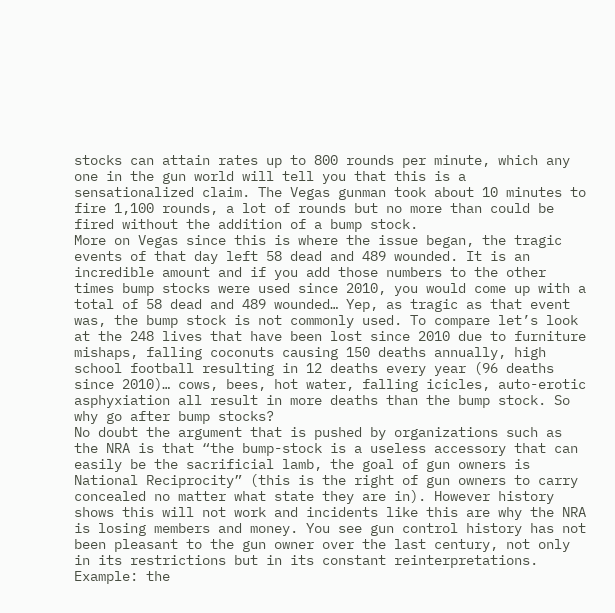stocks can attain rates up to 800 rounds per minute, which any one in the gun world will tell you that this is a sensationalized claim. The Vegas gunman took about 10 minutes to fire 1,100 rounds, a lot of rounds but no more than could be fired without the addition of a bump stock.
More on Vegas since this is where the issue began, the tragic events of that day left 58 dead and 489 wounded. It is an incredible amount and if you add those numbers to the other times bump stocks were used since 2010, you would come up with a total of 58 dead and 489 wounded… Yep, as tragic as that event was, the bump stock is not commonly used. To compare let’s look at the 248 lives that have been lost since 2010 due to furniture mishaps, falling coconuts causing 150 deaths annually, high school football resulting in 12 deaths every year (96 deaths since 2010)… cows, bees, hot water, falling icicles, auto-erotic asphyxiation all result in more deaths than the bump stock. So why go after bump stocks?
No doubt the argument that is pushed by organizations such as the NRA is that “the bump-stock is a useless accessory that can easily be the sacrificial lamb, the goal of gun owners is National Reciprocity” (this is the right of gun owners to carry concealed no matter what state they are in). However history shows this will not work and incidents like this are why the NRA is losing members and money. You see gun control history has not been pleasant to the gun owner over the last century, not only in its restrictions but in its constant reinterpretations. Example: the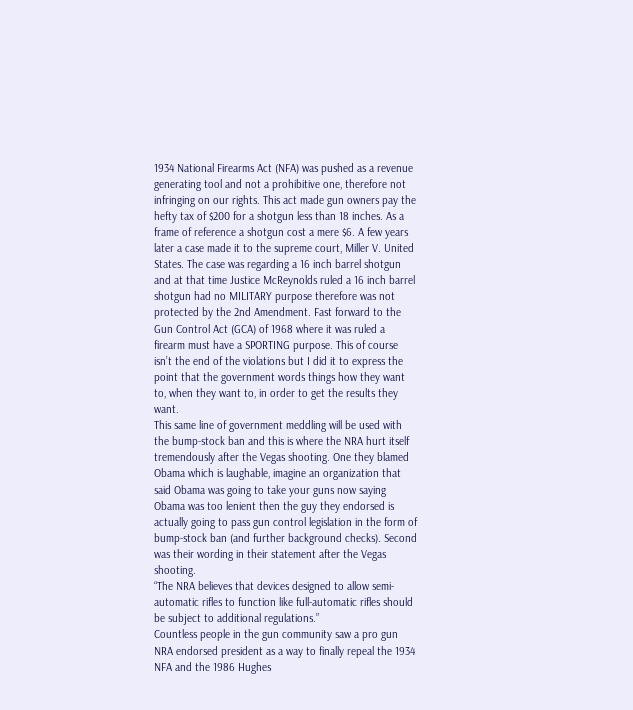1934 National Firearms Act (NFA) was pushed as a revenue generating tool and not a prohibitive one, therefore not infringing on our rights. This act made gun owners pay the hefty tax of $200 for a shotgun less than 18 inches. As a frame of reference a shotgun cost a mere $6. A few years later a case made it to the supreme court, Miller V. United States. The case was regarding a 16 inch barrel shotgun and at that time Justice McReynolds ruled a 16 inch barrel shotgun had no MILITARY purpose therefore was not protected by the 2nd Amendment. Fast forward to the Gun Control Act (GCA) of 1968 where it was ruled a firearm must have a SPORTING purpose. This of course isn’t the end of the violations but I did it to express the point that the government words things how they want to, when they want to, in order to get the results they want.
This same line of government meddling will be used with the bump-stock ban and this is where the NRA hurt itself tremendously after the Vegas shooting. One they blamed Obama which is laughable, imagine an organization that said Obama was going to take your guns now saying Obama was too lenient then the guy they endorsed is actually going to pass gun control legislation in the form of bump-stock ban (and further background checks). Second was their wording in their statement after the Vegas shooting.
“The NRA believes that devices designed to allow semi-automatic rifles to function like full-automatic rifles should be subject to additional regulations.”
Countless people in the gun community saw a pro gun NRA endorsed president as a way to finally repeal the 1934 NFA and the 1986 Hughes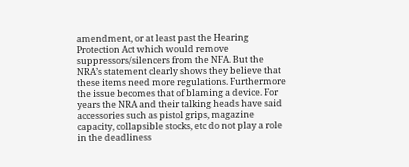amendment, or at least past the Hearing Protection Act which would remove suppressors/silencers from the NFA. But the NRA’s statement clearly shows they believe that these items need more regulations. Furthermore the issue becomes that of blaming a device. For years the NRA and their talking heads have said accessories such as pistol grips, magazine capacity, collapsible stocks, etc do not play a role in the deadliness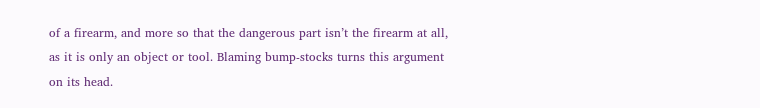of a firearm, and more so that the dangerous part isn’t the firearm at all, as it is only an object or tool. Blaming bump-stocks turns this argument on its head.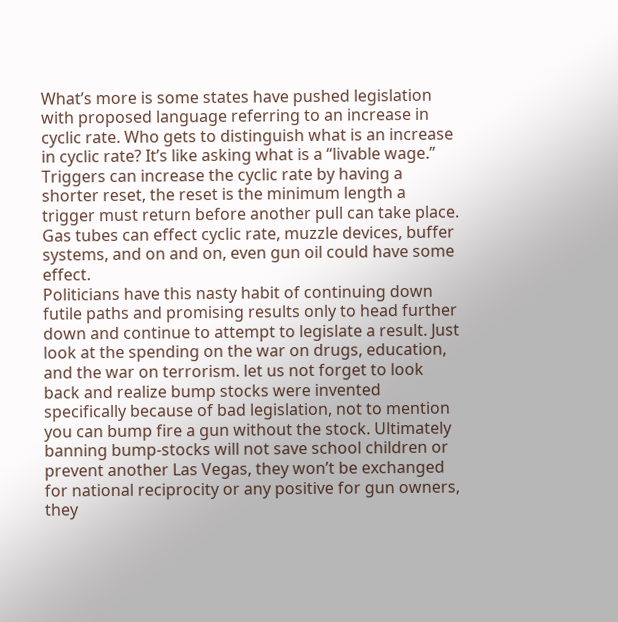What’s more is some states have pushed legislation with proposed language referring to an increase in cyclic rate. Who gets to distinguish what is an increase in cyclic rate? It’s like asking what is a “livable wage.” Triggers can increase the cyclic rate by having a shorter reset, the reset is the minimum length a trigger must return before another pull can take place. Gas tubes can effect cyclic rate, muzzle devices, buffer systems, and on and on, even gun oil could have some effect.
Politicians have this nasty habit of continuing down futile paths and promising results only to head further down and continue to attempt to legislate a result. Just look at the spending on the war on drugs, education, and the war on terrorism. let us not forget to look back and realize bump stocks were invented specifically because of bad legislation, not to mention you can bump fire a gun without the stock. Ultimately banning bump-stocks will not save school children or prevent another Las Vegas, they won’t be exchanged for national reciprocity or any positive for gun owners, they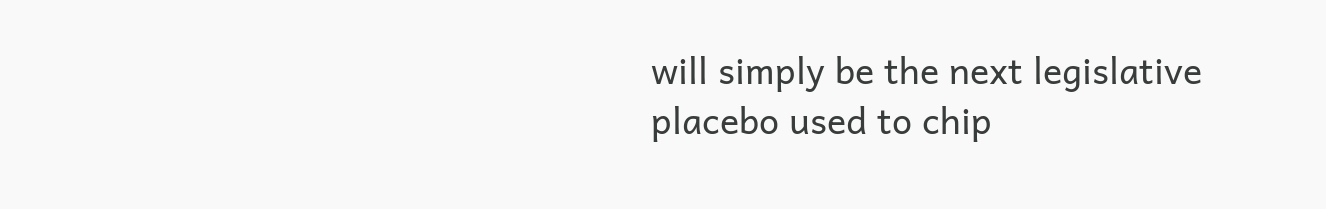will simply be the next legislative placebo used to chip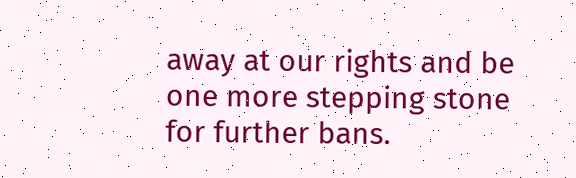away at our rights and be one more stepping stone for further bans.